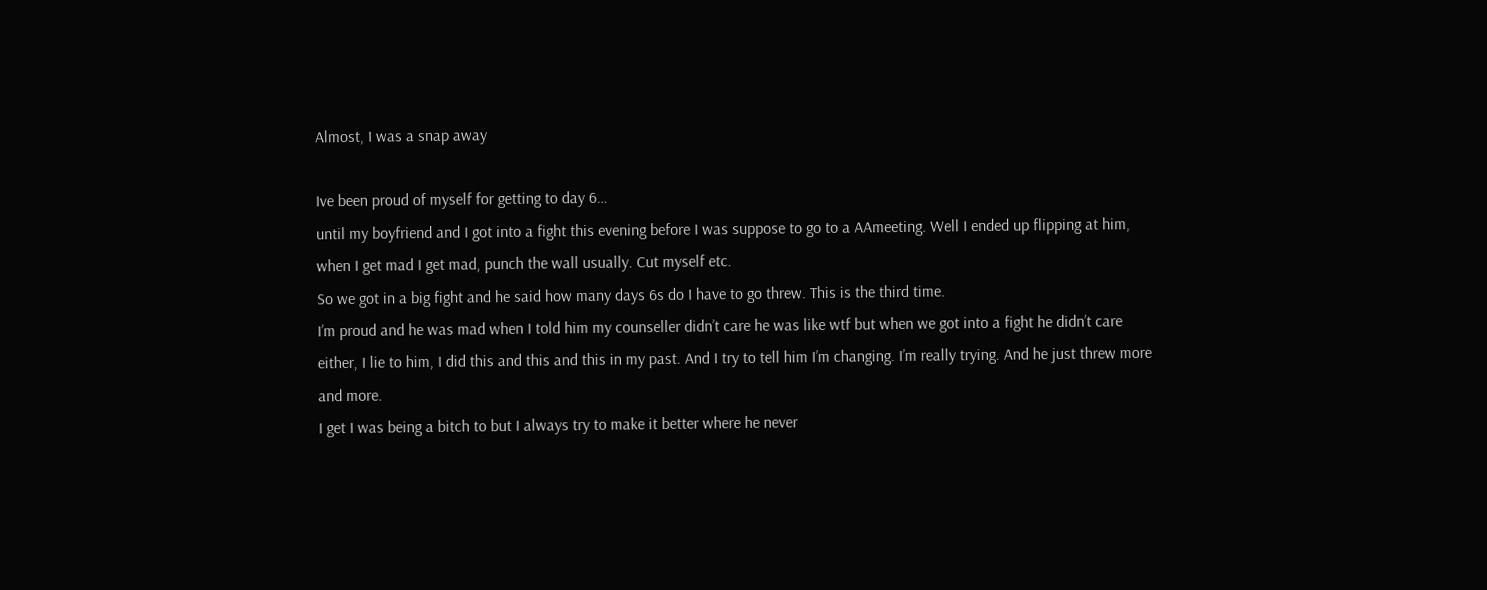Almost, I was a snap away

Ive been proud of myself for getting to day 6…
until my boyfriend and I got into a fight this evening before I was suppose to go to a AAmeeting. Well I ended up flipping at him, when I get mad I get mad, punch the wall usually. Cut myself etc.
So we got in a big fight and he said how many days 6s do I have to go threw. This is the third time.
I’m proud and he was mad when I told him my counseller didn’t care he was like wtf but when we got into a fight he didn’t care either, I lie to him, I did this and this and this in my past. And I try to tell him I’m changing. I’m really trying. And he just threw more and more.
I get I was being a bitch to but I always try to make it better where he never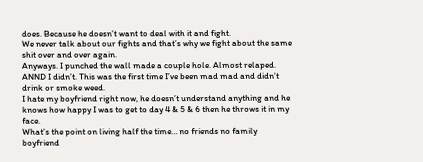does. Because he doesn’t want to deal with it and fight.
We never talk about our fights and that’s why we fight about the same shit over and over again.
Anyways. I punched the wall made a couple hole. Almost relaped. ANND I didn’t. This was the first time I’ve been mad mad and didn’t drink or smoke weed.
I hate my boyfriend right now, he doesn’t understand anything and he knows how happy I was to get to day 4 & 5 & 6 then he throws it in my face.
What’s the point on living half the time… no friends no family boyfriend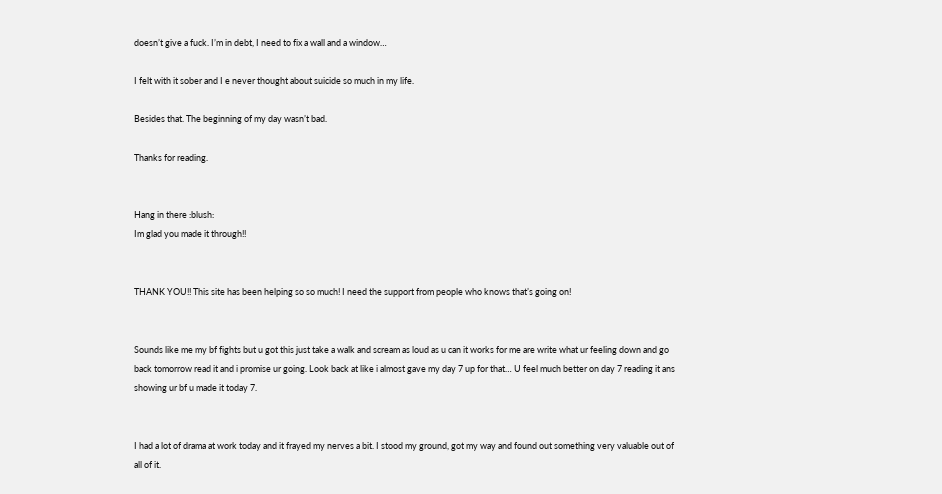doesn’t give a fuck. I’m in debt, I need to fix a wall and a window…

I felt with it sober and I e never thought about suicide so much in my life.

Besides that. The beginning of my day wasn’t bad.

Thanks for reading.


Hang in there :blush:
Im glad you made it through!!


THANK YOU!! This site has been helping so so much! I need the support from people who knows that’s going on!


Sounds like me my bf fights but u got this just take a walk and scream as loud as u can it works for me are write what ur feeling down and go back tomorrow read it and i promise ur going. Look back at like i almost gave my day 7 up for that… U feel much better on day 7 reading it ans showing ur bf u made it today 7.


I had a lot of drama at work today and it frayed my nerves a bit. I stood my ground, got my way and found out something very valuable out of all of it.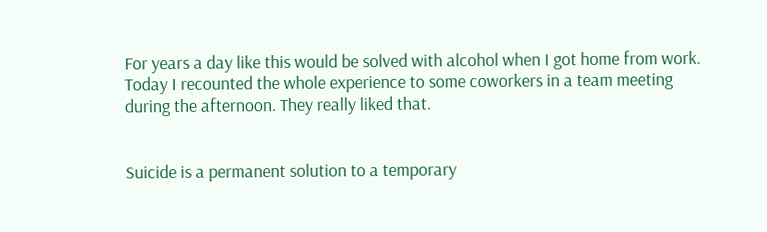For years a day like this would be solved with alcohol when I got home from work. Today I recounted the whole experience to some coworkers in a team meeting during the afternoon. They really liked that.


Suicide is a permanent solution to a temporary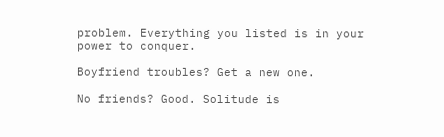problem. Everything you listed is in your power to conquer.

Boyfriend troubles? Get a new one.

No friends? Good. Solitude is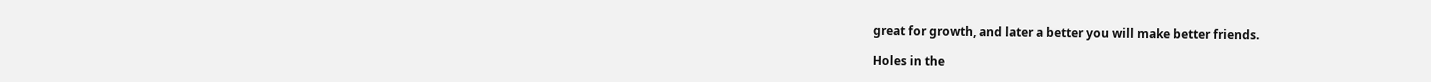great for growth, and later a better you will make better friends.

Holes in the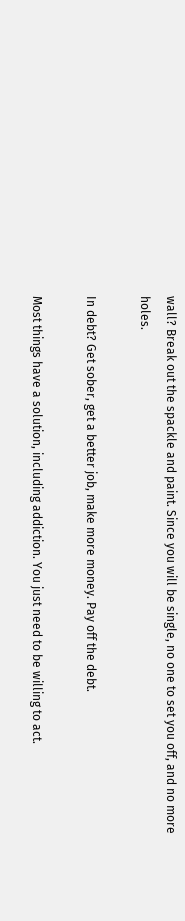wall? Break out the spackle and paint. Since you will be single, no one to set you off, and no more holes.

In debt? Get sober, get a better job, make more money. Pay off the debt.

Most things have a solution, including addiction. You just need to be willing to act.